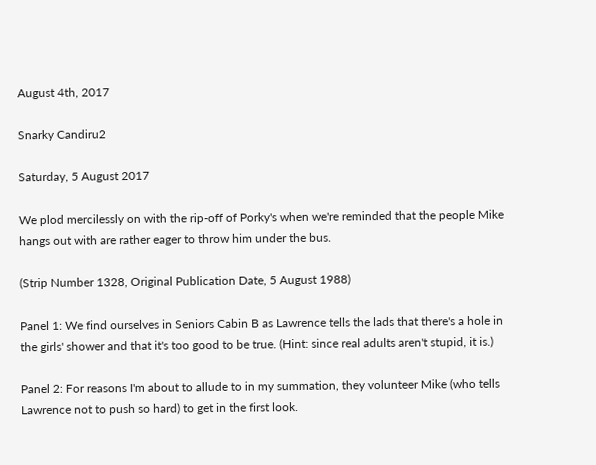August 4th, 2017

Snarky Candiru2

Saturday, 5 August 2017

We plod mercilessly on with the rip-off of Porky's when we're reminded that the people Mike hangs out with are rather eager to throw him under the bus.

(Strip Number 1328, Original Publication Date, 5 August 1988)

Panel 1: We find ourselves in Seniors Cabin B as Lawrence tells the lads that there's a hole in the girls' shower and that it's too good to be true. (Hint: since real adults aren't stupid, it is.)

Panel 2: For reasons I'm about to allude to in my summation, they volunteer Mike (who tells Lawrence not to push so hard) to get in the first look.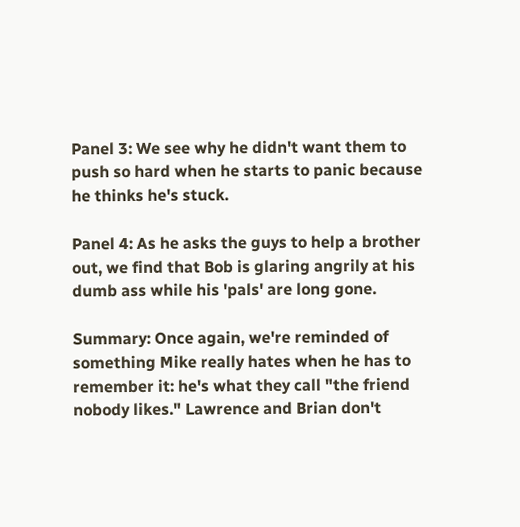Panel 3: We see why he didn't want them to push so hard when he starts to panic because he thinks he's stuck.

Panel 4: As he asks the guys to help a brother out, we find that Bob is glaring angrily at his dumb ass while his 'pals' are long gone.

Summary: Once again, we're reminded of something Mike really hates when he has to remember it: he's what they call "the friend nobody likes." Lawrence and Brian don't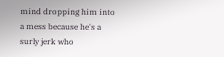mind dropping him into a mess because he's a surly jerk who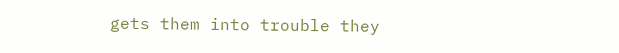gets them into trouble they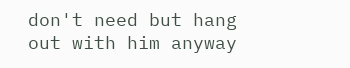don't need but hang out with him anyway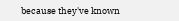because they've known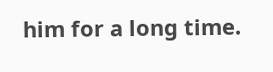him for a long time.